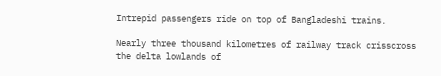Intrepid passengers ride on top of Bangladeshi trains.

Nearly three thousand kilometres of railway track crisscross the delta lowlands of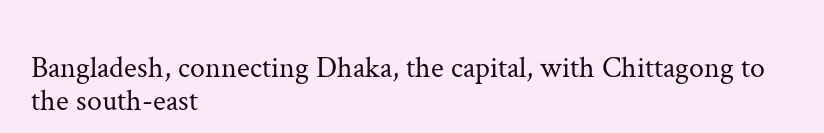Bangladesh, connecting Dhaka, the capital, with Chittagong to the south-east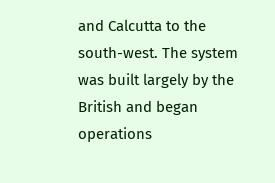and Calcutta to the south-west. The system was built largely by the British and began operations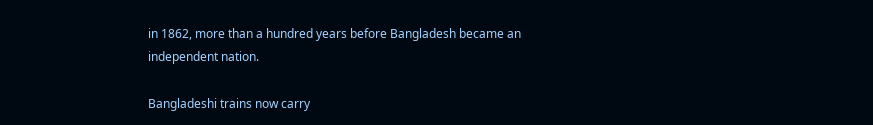in 1862, more than a hundred years before Bangladesh became an independent nation.

Bangladeshi trains now carry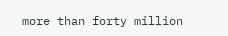more than forty million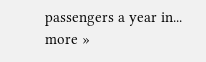passengers a year in...
more »